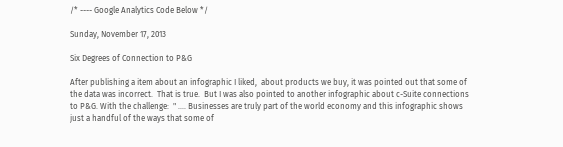/* ---- Google Analytics Code Below */

Sunday, November 17, 2013

Six Degrees of Connection to P&G

After publishing a item about an infographic I liked,  about products we buy, it was pointed out that some of the data was incorrect.  That is true.  But I was also pointed to another infographic about c-Suite connections to P&G. With the challenge:  " .... Businesses are truly part of the world economy and this infographic shows just a handful of the ways that some of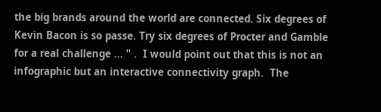the big brands around the world are connected. Six degrees of Kevin Bacon is so passe. Try six degrees of Procter and Gamble for a real challenge ... " .  I would point out that this is not an infographic but an interactive connectivity graph.  The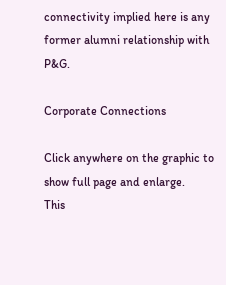connectivity implied here is any former alumni relationship with P&G.

Corporate Connections

Click anywhere on the graphic to show full page and enlarge.
This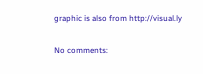graphic is also from http://visual.ly

No comments: